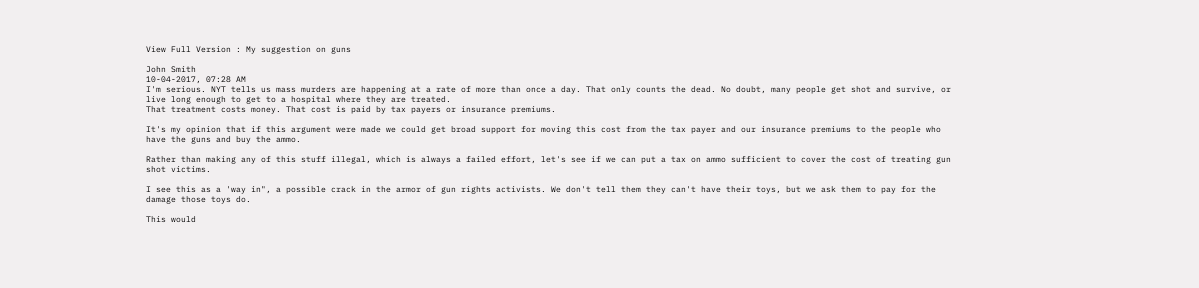View Full Version : My suggestion on guns

John Smith
10-04-2017, 07:28 AM
I'm serious. NYT tells us mass murders are happening at a rate of more than once a day. That only counts the dead. No doubt, many people get shot and survive, or live long enough to get to a hospital where they are treated.
That treatment costs money. That cost is paid by tax payers or insurance premiums.

It's my opinion that if this argument were made we could get broad support for moving this cost from the tax payer and our insurance premiums to the people who have the guns and buy the ammo.

Rather than making any of this stuff illegal, which is always a failed effort, let's see if we can put a tax on ammo sufficient to cover the cost of treating gun shot victims.

I see this as a 'way in", a possible crack in the armor of gun rights activists. We don't tell them they can't have their toys, but we ask them to pay for the damage those toys do.

This would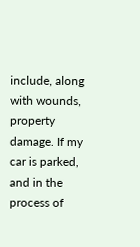include, along with wounds, property damage. If my car is parked, and in the process of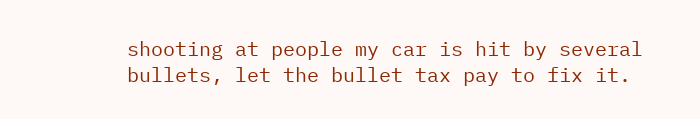shooting at people my car is hit by several bullets, let the bullet tax pay to fix it.